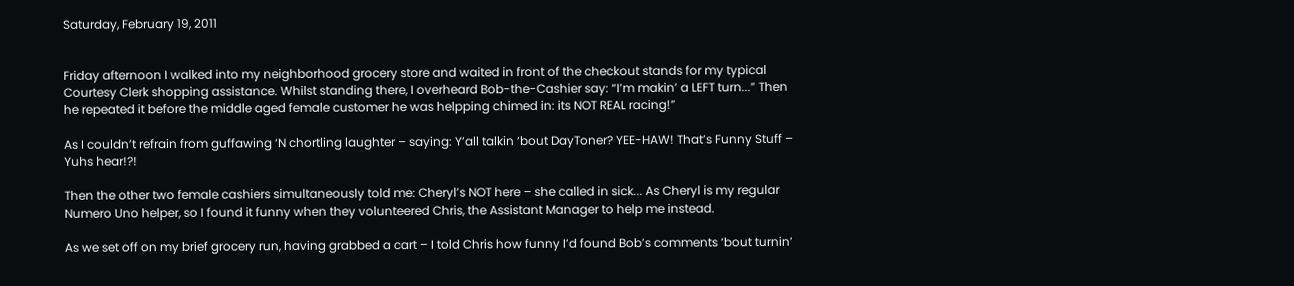Saturday, February 19, 2011


Friday afternoon I walked into my neighborhood grocery store and waited in front of the checkout stands for my typical Courtesy Clerk shopping assistance. Whilst standing there, I overheard Bob-the-Cashier say: “I’m makin’ a LEFT turn...” Then he repeated it before the middle aged female customer he was helpping chimed in: its NOT REAL racing!”

As I couldn’t refrain from guffawing ‘N chortling laughter – saying: Y’all talkin ‘bout DayToner? YEE-HAW! That’s Funny Stuff – Yuhs hear!?!

Then the other two female cashiers simultaneously told me: Cheryl’s NOT here – she called in sick... As Cheryl is my regular Numero Uno helper, so I found it funny when they volunteered Chris, the Assistant Manager to help me instead.

As we set off on my brief grocery run, having grabbed a cart – I told Chris how funny I’d found Bob’s comments ‘bout turnin’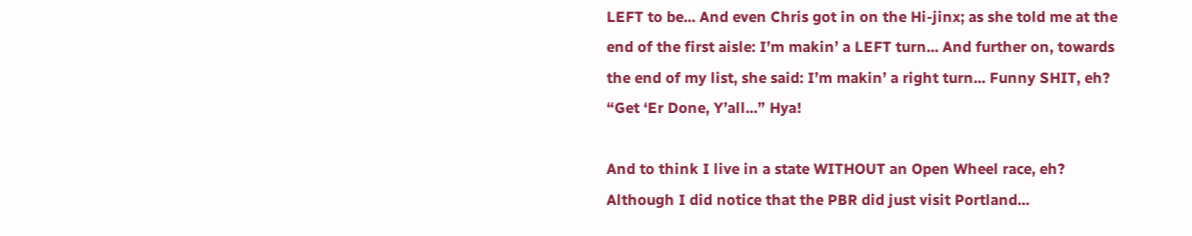LEFT to be... And even Chris got in on the Hi-jinx; as she told me at the end of the first aisle: I’m makin’ a LEFT turn... And further on, towards the end of my list, she said: I’m makin’ a right turn... Funny SHIT, eh? “Get ‘Er Done, Y’all...” Hya!

And to think I live in a state WITHOUT an Open Wheel race, eh? Although I did notice that the PBR did just visit Portland...